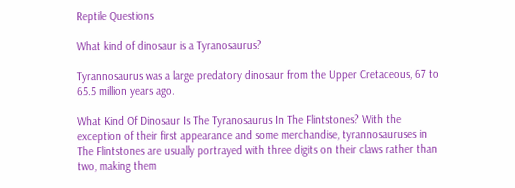Reptile Questions

What kind of dinosaur is a Tyranosaurus?

Tyrannosaurus was a large predatory dinosaur from the Upper Cretaceous, 67 to 65.5 million years ago.

What Kind Of Dinosaur Is The Tyranosaurus In The Flintstones? With the exception of their first appearance and some merchandise, tyrannosauruses in The Flintstones are usually portrayed with three digits on their claws rather than two, making them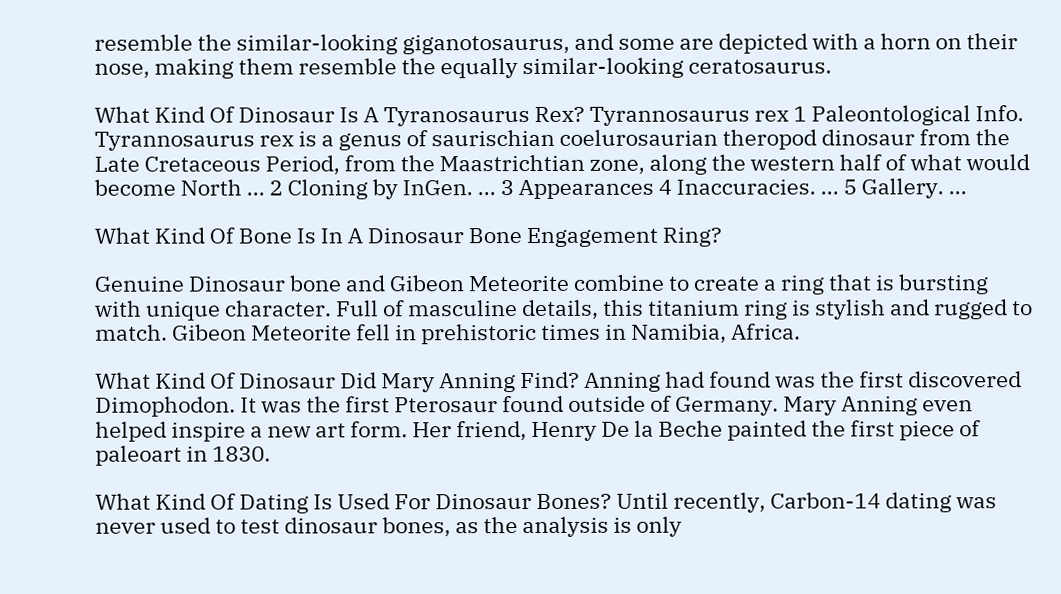resemble the similar-looking giganotosaurus, and some are depicted with a horn on their nose, making them resemble the equally similar-looking ceratosaurus.

What Kind Of Dinosaur Is A Tyranosaurus Rex? Tyrannosaurus rex 1 Paleontological Info. Tyrannosaurus rex is a genus of saurischian coelurosaurian theropod dinosaur from the Late Cretaceous Period, from the Maastrichtian zone, along the western half of what would become North ... 2 Cloning by InGen. ... 3 Appearances 4 Inaccuracies. ... 5 Gallery. ...

What Kind Of Bone Is In A Dinosaur Bone Engagement Ring?

Genuine Dinosaur bone and Gibeon Meteorite combine to create a ring that is bursting with unique character. Full of masculine details, this titanium ring is stylish and rugged to match. Gibeon Meteorite fell in prehistoric times in Namibia, Africa.

What Kind Of Dinosaur Did Mary Anning Find? Anning had found was the first discovered Dimophodon. It was the first Pterosaur found outside of Germany. Mary Anning even helped inspire a new art form. Her friend, Henry De la Beche painted the first piece of paleoart in 1830.

What Kind Of Dating Is Used For Dinosaur Bones? Until recently, Carbon-14 dating was never used to test dinosaur bones, as the analysis is only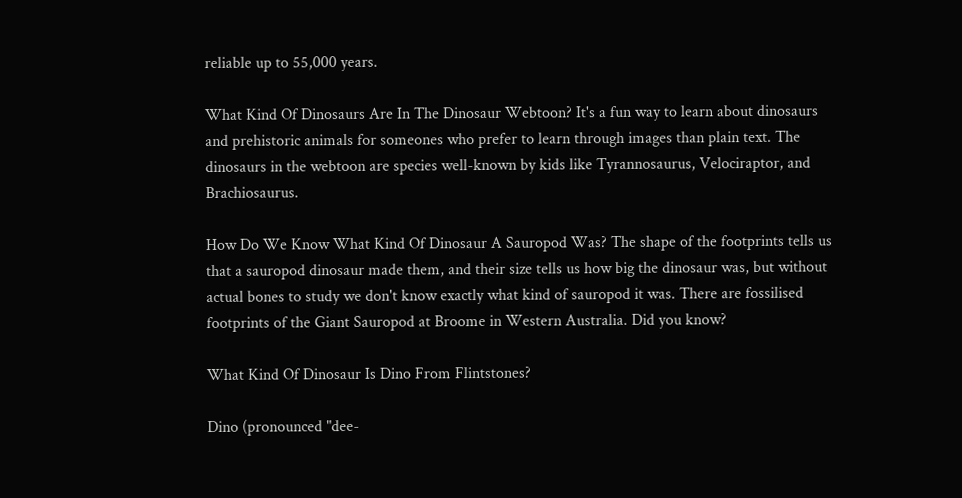reliable up to 55,000 years.

What Kind Of Dinosaurs Are In The Dinosaur Webtoon? It's a fun way to learn about dinosaurs and prehistoric animals for someones who prefer to learn through images than plain text. The dinosaurs in the webtoon are species well-known by kids like Tyrannosaurus, Velociraptor, and Brachiosaurus.

How Do We Know What Kind Of Dinosaur A Sauropod Was? The shape of the footprints tells us that a sauropod dinosaur made them, and their size tells us how big the dinosaur was, but without actual bones to study we don't know exactly what kind of sauropod it was. There are fossilised footprints of the Giant Sauropod at Broome in Western Australia. Did you know?

What Kind Of Dinosaur Is Dino From Flintstones?

Dino (pronounced "dee-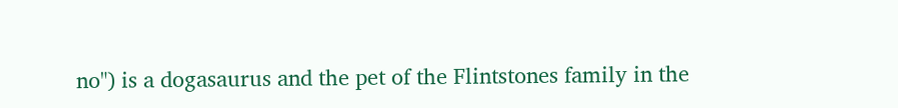no") is a dogasaurus and the pet of the Flintstones family in the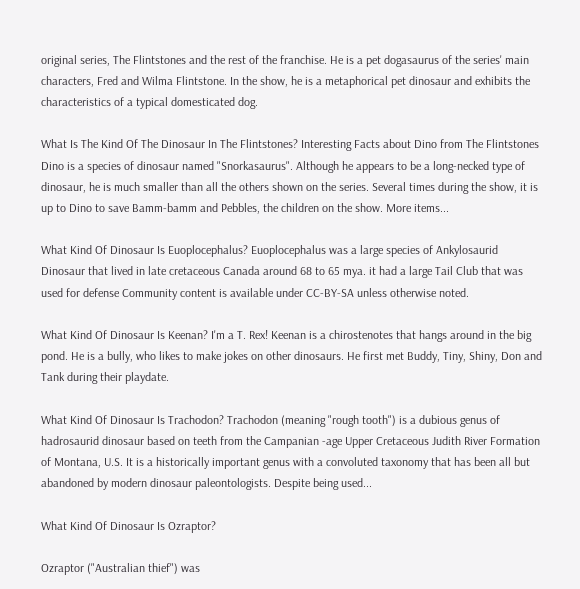original series, The Flintstones and the rest of the franchise. He is a pet dogasaurus of the series' main characters, Fred and Wilma Flintstone. In the show, he is a metaphorical pet dinosaur and exhibits the characteristics of a typical domesticated dog.

What Is The Kind Of The Dinosaur In The Flintstones? Interesting Facts about Dino from The Flintstones Dino is a species of dinosaur named "Snorkasaurus". Although he appears to be a long-necked type of dinosaur, he is much smaller than all the others shown on the series. Several times during the show, it is up to Dino to save Bamm-bamm and Pebbles, the children on the show. More items...

What Kind Of Dinosaur Is Euoplocephalus? Euoplocephalus was a large species of Ankylosaurid Dinosaur that lived in late cretaceous Canada around 68 to 65 mya. it had a large Tail Club that was used for defense Community content is available under CC-BY-SA unless otherwise noted.

What Kind Of Dinosaur Is Keenan? I'm a T. Rex! Keenan is a chirostenotes that hangs around in the big pond. He is a bully, who likes to make jokes on other dinosaurs. He first met Buddy, Tiny, Shiny, Don and Tank during their playdate.

What Kind Of Dinosaur Is Trachodon? Trachodon (meaning "rough tooth") is a dubious genus of hadrosaurid dinosaur based on teeth from the Campanian -age Upper Cretaceous Judith River Formation of Montana, U.S. It is a historically important genus with a convoluted taxonomy that has been all but abandoned by modern dinosaur paleontologists. Despite being used...

What Kind Of Dinosaur Is Ozraptor?

Ozraptor ("Australian thief") was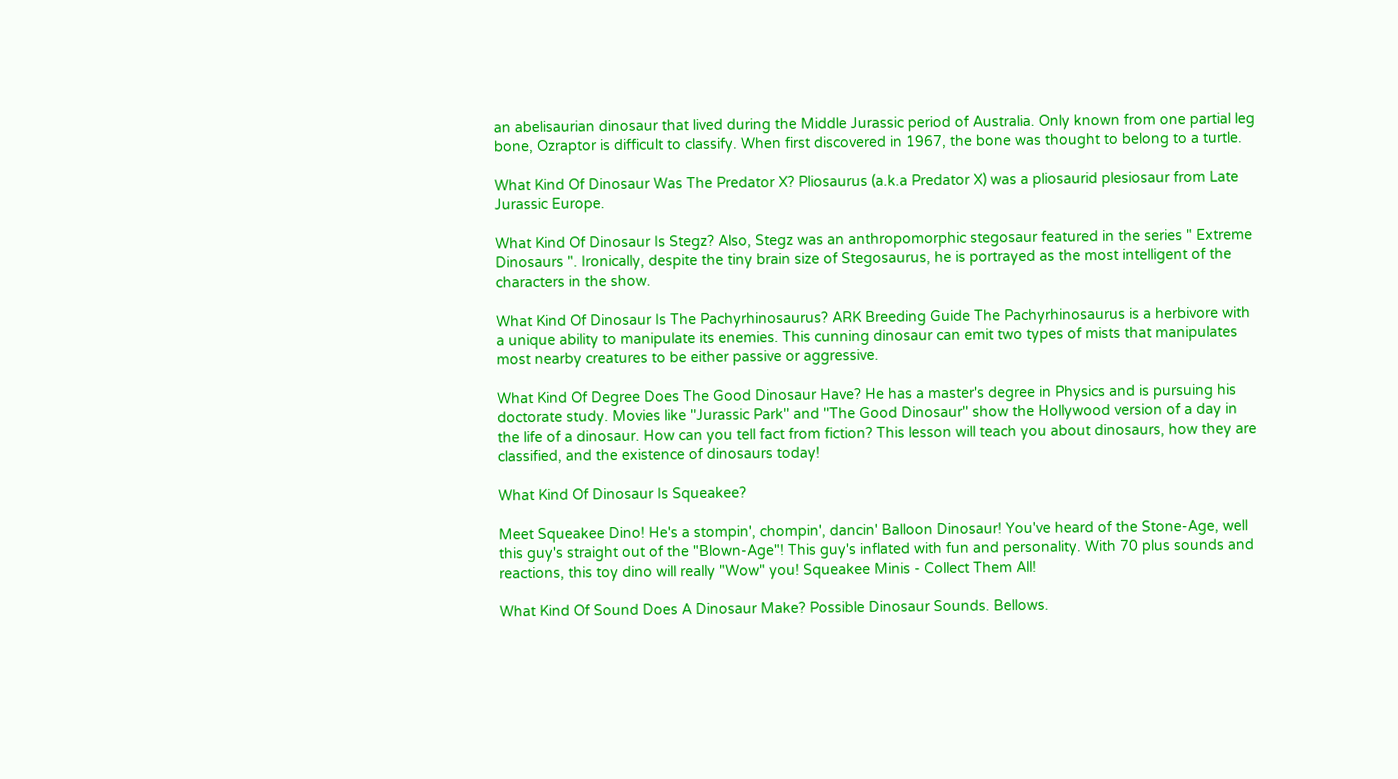an abelisaurian dinosaur that lived during the Middle Jurassic period of Australia. Only known from one partial leg bone, Ozraptor is difficult to classify. When first discovered in 1967, the bone was thought to belong to a turtle.

What Kind Of Dinosaur Was The Predator X? Pliosaurus (a.k.a Predator X) was a pliosaurid plesiosaur from Late Jurassic Europe.

What Kind Of Dinosaur Is Stegz? Also, Stegz was an anthropomorphic stegosaur featured in the series " Extreme Dinosaurs ". Ironically, despite the tiny brain size of Stegosaurus, he is portrayed as the most intelligent of the characters in the show.

What Kind Of Dinosaur Is The Pachyrhinosaurus? ARK Breeding Guide The Pachyrhinosaurus is a herbivore with a unique ability to manipulate its enemies. This cunning dinosaur can emit two types of mists that manipulates most nearby creatures to be either passive or aggressive.

What Kind Of Degree Does The Good Dinosaur Have? He has a master's degree in Physics and is pursuing his doctorate study. Movies like ''Jurassic Park'' and ''The Good Dinosaur'' show the Hollywood version of a day in the life of a dinosaur. How can you tell fact from fiction? This lesson will teach you about dinosaurs, how they are classified, and the existence of dinosaurs today!

What Kind Of Dinosaur Is Squeakee?

Meet Squeakee Dino! He's a stompin', chompin', dancin' Balloon Dinosaur! You've heard of the Stone-Age, well this guy's straight out of the "Blown-Age"! This guy's inflated with fun and personality. With 70 plus sounds and reactions, this toy dino will really "Wow" you! Squeakee Minis - Collect Them All!

What Kind Of Sound Does A Dinosaur Make? Possible Dinosaur Sounds. Bellows.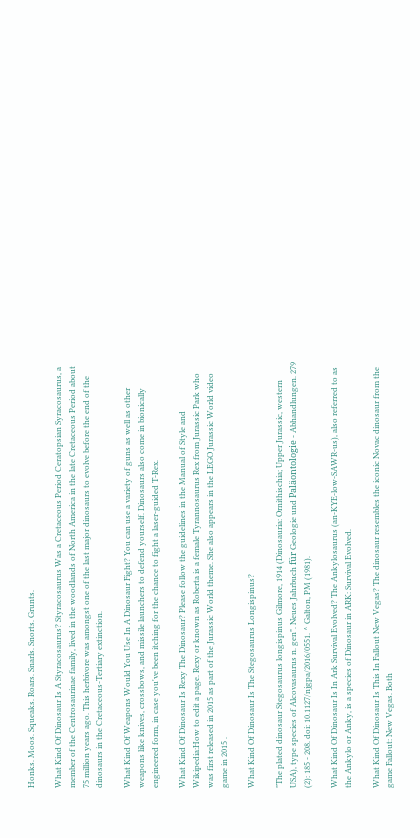Honks. Moos. Squeaks. Roars. Snarls. Snorts. Grunts.

What Kind Of Dinosaur Is A Styracosaurus? Styracosaurus Was a Cretaceous Period Ceratopsian Syracosaurus, a member of the Centrosaurinae family, lived in the woodlands of North America in the late Cretaceous Period about 75 million years ago. This herbivore was amongst one of the last major dinosaurs to evolve before the end of the dinosaurs in the Cretaceous-Tertiary extinction.

What Kind Of Weapons Would You Use In A Dinosaur Fight? You can use a variety of guns as well as other weapons like knives, crossbows, and missile launchers to defend yourself. Dinosaurs also come in bionically engineered form, in case you've been itching for the chance to fight a laser-guided T-Rex.

What Kind Of Dinosaur Is Rexy The Dinosaur? Please follow the guidelines in the Manual of Style and Wikipedia:How to edit a page. Rexy or known as Roberta is a female Tyrannosaurus Rex from Jurassic Park who was first released in 2015 as part of the Jurassic World theme. She also appears in the LEGO Jurassic World video game in 2015 .

What Kind Of Dinosaur Is The Stegosaurus Longispinus?

"The plated dinosaur Stegosaurus longispinus Gilmore, 1914 (Dinosauria: Ornithischia; Upper Jurassic, western USA), type species of Alcovasaurus n. gen". Neues Jahrbuch für Geologie und Paläontologie - Abhandlungen. 279 (2): 185 - 208. doi: 10.1127/njgpa/2016/0551. ^ Galton, PM (1981).

What Kind Of Dinosaur Is In Ark Survival Evolved? The Ankylosaurus (an-KYE-low-SAWR-us), also referred to as the Ankylo or Anky, is a species of Dinosaur in ARK: Survival Evolved.

What Kind Of Dinosaur Is This In Fallout New Vegas? The dinosaur resembles the iconic Novac dinosaur from the game Fallout: New Vegas. Both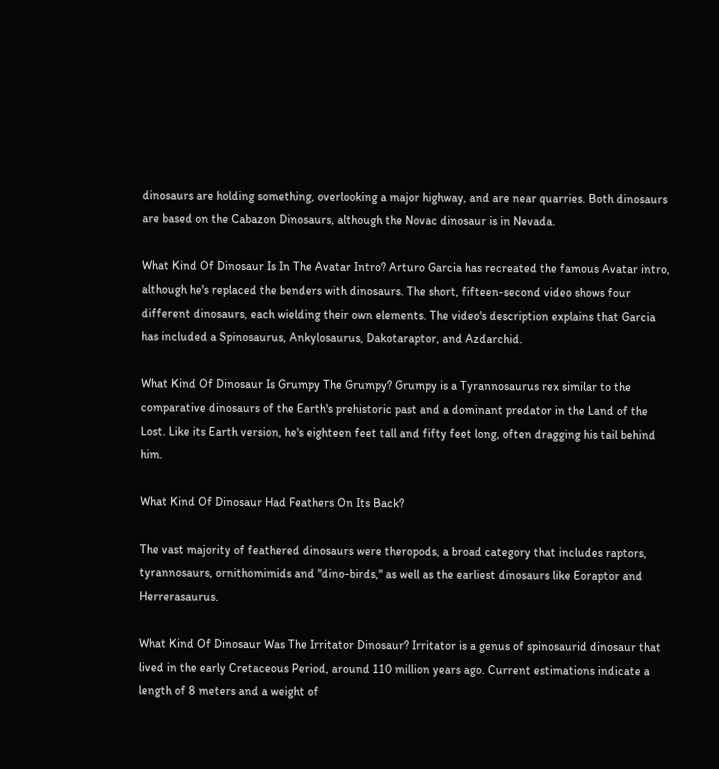dinosaurs are holding something, overlooking a major highway, and are near quarries. Both dinosaurs are based on the Cabazon Dinosaurs, although the Novac dinosaur is in Nevada.

What Kind Of Dinosaur Is In The Avatar Intro? Arturo Garcia has recreated the famous Avatar intro, although he's replaced the benders with dinosaurs. The short, fifteen-second video shows four different dinosaurs, each wielding their own elements. The video's description explains that Garcia has included a Spinosaurus, Ankylosaurus, Dakotaraptor, and Azdarchid.

What Kind Of Dinosaur Is Grumpy The Grumpy? Grumpy is a Tyrannosaurus rex similar to the comparative dinosaurs of the Earth's prehistoric past and a dominant predator in the Land of the Lost. Like its Earth version, he's eighteen feet tall and fifty feet long, often dragging his tail behind him.

What Kind Of Dinosaur Had Feathers On Its Back?

The vast majority of feathered dinosaurs were theropods, a broad category that includes raptors, tyrannosaurs, ornithomimids and "dino-birds," as well as the earliest dinosaurs like Eoraptor and Herrerasaurus.

What Kind Of Dinosaur Was The Irritator Dinosaur? Irritator is a genus of spinosaurid dinosaur that lived in the early Cretaceous Period, around 110 million years ago. Current estimations indicate a length of 8 meters and a weight of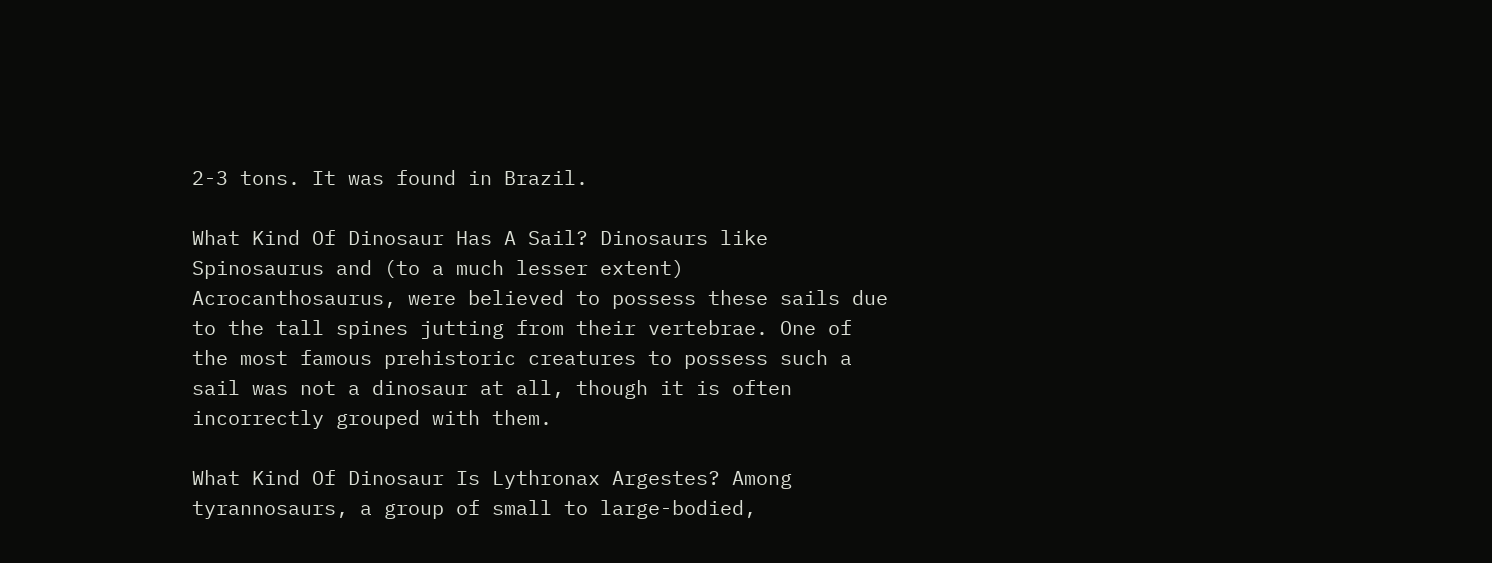2-3 tons. It was found in Brazil.

What Kind Of Dinosaur Has A Sail? Dinosaurs like Spinosaurus and (to a much lesser extent) Acrocanthosaurus, were believed to possess these sails due to the tall spines jutting from their vertebrae. One of the most famous prehistoric creatures to possess such a sail was not a dinosaur at all, though it is often incorrectly grouped with them.

What Kind Of Dinosaur Is Lythronax Argestes? Among tyrannosaurs, a group of small to large-bodied,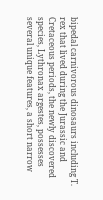bipedal carnivorous dinosaurs including T. rex that lived during the Jurassic and Cretaceous periods, the newly discovered species, Lythronax argestes, possesses several unique features, a short narrow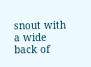snout with a wide back of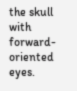the skull with forward-oriented eyes.